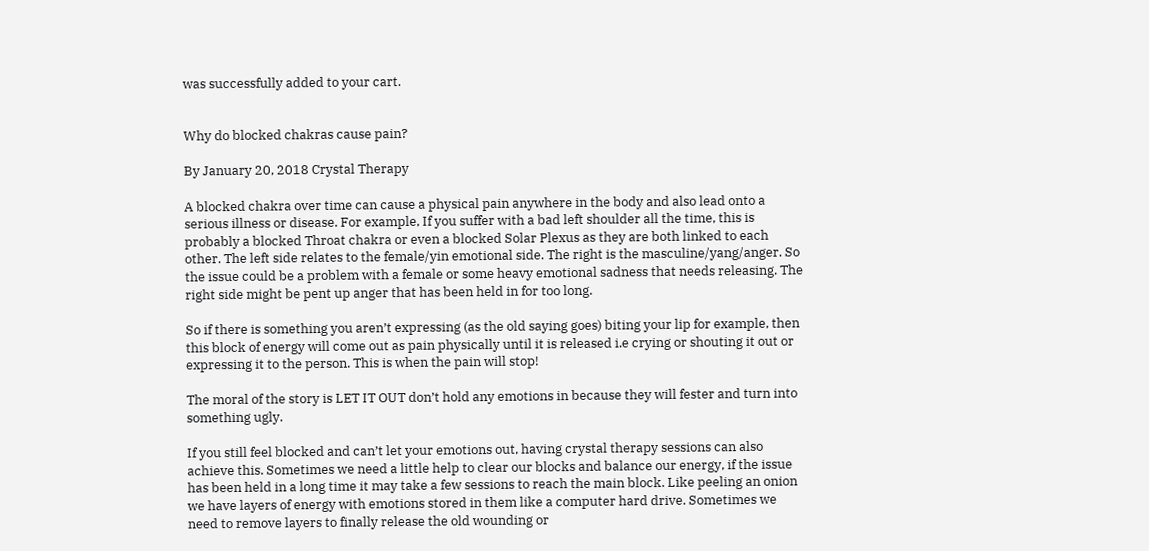was successfully added to your cart.


Why do blocked chakras cause pain?

By January 20, 2018 Crystal Therapy

A blocked chakra over time can cause a physical pain anywhere in the body and also lead onto a serious illness or disease. For example, If you suffer with a bad left shoulder all the time, this is probably a blocked Throat chakra or even a blocked Solar Plexus as they are both linked to each other. The left side relates to the female/yin emotional side. The right is the masculine/yang/anger. So the issue could be a problem with a female or some heavy emotional sadness that needs releasing. The right side might be pent up anger that has been held in for too long.

So if there is something you aren’t expressing (as the old saying goes) biting your lip for example, then this block of energy will come out as pain physically until it is released i.e crying or shouting it out or expressing it to the person. This is when the pain will stop!

The moral of the story is LET IT OUT don’t hold any emotions in because they will fester and turn into something ugly.

If you still feel blocked and can’t let your emotions out, having crystal therapy sessions can also achieve this. Sometimes we need a little help to clear our blocks and balance our energy, if the issue has been held in a long time it may take a few sessions to reach the main block. Like peeling an onion we have layers of energy with emotions stored in them like a computer hard drive. Sometimes we need to remove layers to finally release the old wounding or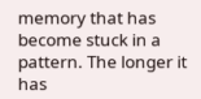memory that has become stuck in a pattern. The longer it has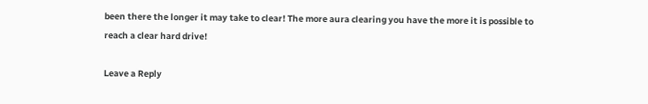been there the longer it may take to clear! The more aura clearing you have the more it is possible to reach a clear hard drive!

Leave a Reply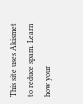This site uses Akismet to reduce spam. Learn how your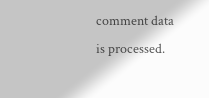comment data is processed.